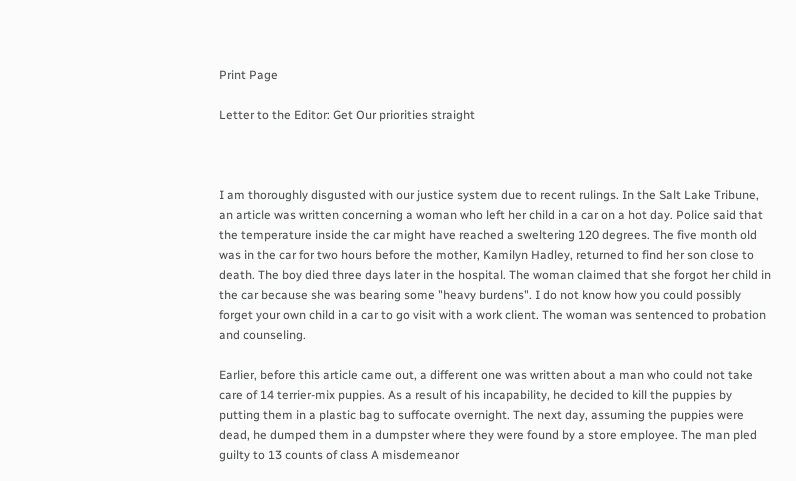Print Page

Letter to the Editor: Get Our priorities straight



I am thoroughly disgusted with our justice system due to recent rulings. In the Salt Lake Tribune, an article was written concerning a woman who left her child in a car on a hot day. Police said that the temperature inside the car might have reached a sweltering 120 degrees. The five month old was in the car for two hours before the mother, Kamilyn Hadley, returned to find her son close to death. The boy died three days later in the hospital. The woman claimed that she forgot her child in the car because she was bearing some "heavy burdens". I do not know how you could possibly forget your own child in a car to go visit with a work client. The woman was sentenced to probation and counseling.

Earlier, before this article came out, a different one was written about a man who could not take care of 14 terrier-mix puppies. As a result of his incapability, he decided to kill the puppies by putting them in a plastic bag to suffocate overnight. The next day, assuming the puppies were dead, he dumped them in a dumpster where they were found by a store employee. The man pled guilty to 13 counts of class A misdemeanor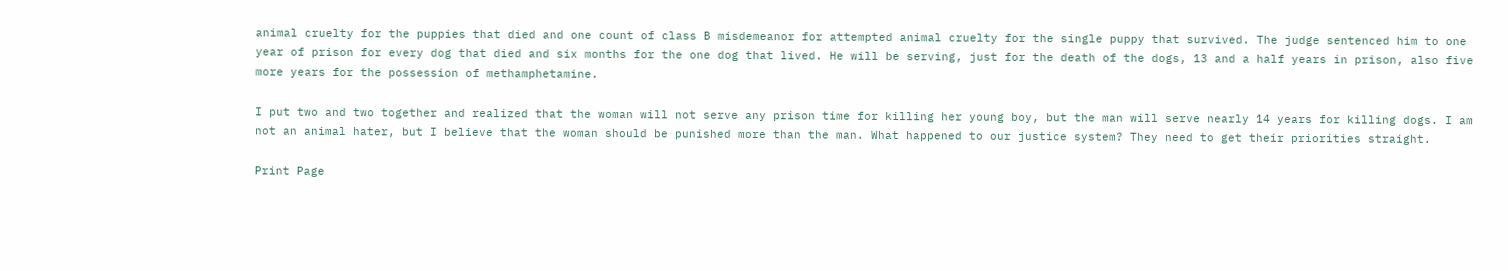animal cruelty for the puppies that died and one count of class B misdemeanor for attempted animal cruelty for the single puppy that survived. The judge sentenced him to one year of prison for every dog that died and six months for the one dog that lived. He will be serving, just for the death of the dogs, 13 and a half years in prison, also five more years for the possession of methamphetamine.

I put two and two together and realized that the woman will not serve any prison time for killing her young boy, but the man will serve nearly 14 years for killing dogs. I am not an animal hater, but I believe that the woman should be punished more than the man. What happened to our justice system? They need to get their priorities straight.

Print Page